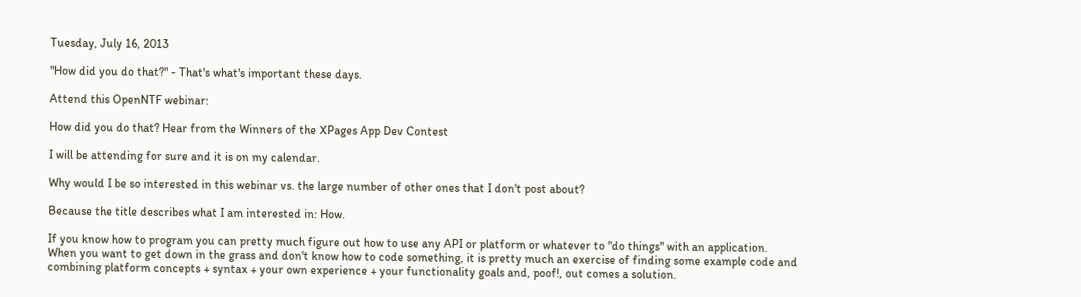Tuesday, July 16, 2013

"How did you do that?" - That's what's important these days.

Attend this OpenNTF webinar:

How did you do that? Hear from the Winners of the XPages App Dev Contest

I will be attending for sure and it is on my calendar.

Why would I be so interested in this webinar vs. the large number of other ones that I don't post about?

Because the title describes what I am interested in: How.

If you know how to program you can pretty much figure out how to use any API or platform or whatever to "do things" with an application.  When you want to get down in the grass and don't know how to code something, it is pretty much an exercise of finding some example code and combining platform concepts + syntax + your own experience + your functionality goals and, poof!, out comes a solution.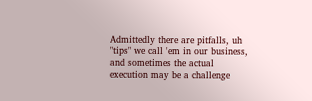Admittedly there are pitfalls, uh "tips" we call 'em in our business, and sometimes the actual execution may be a challenge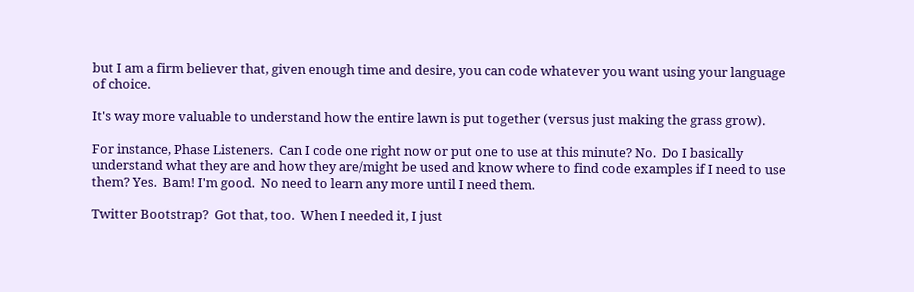but I am a firm believer that, given enough time and desire, you can code whatever you want using your language of choice.

It's way more valuable to understand how the entire lawn is put together (versus just making the grass grow).

For instance, Phase Listeners.  Can I code one right now or put one to use at this minute? No.  Do I basically understand what they are and how they are/might be used and know where to find code examples if I need to use them? Yes.  Bam! I'm good.  No need to learn any more until I need them.

Twitter Bootstrap?  Got that, too.  When I needed it, I just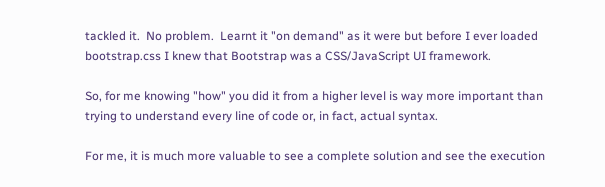tackled it.  No problem.  Learnt it "on demand" as it were but before I ever loaded bootstrap.css I knew that Bootstrap was a CSS/JavaScript UI framework.

So, for me knowing "how" you did it from a higher level is way more important than trying to understand every line of code or, in fact, actual syntax.

For me, it is much more valuable to see a complete solution and see the execution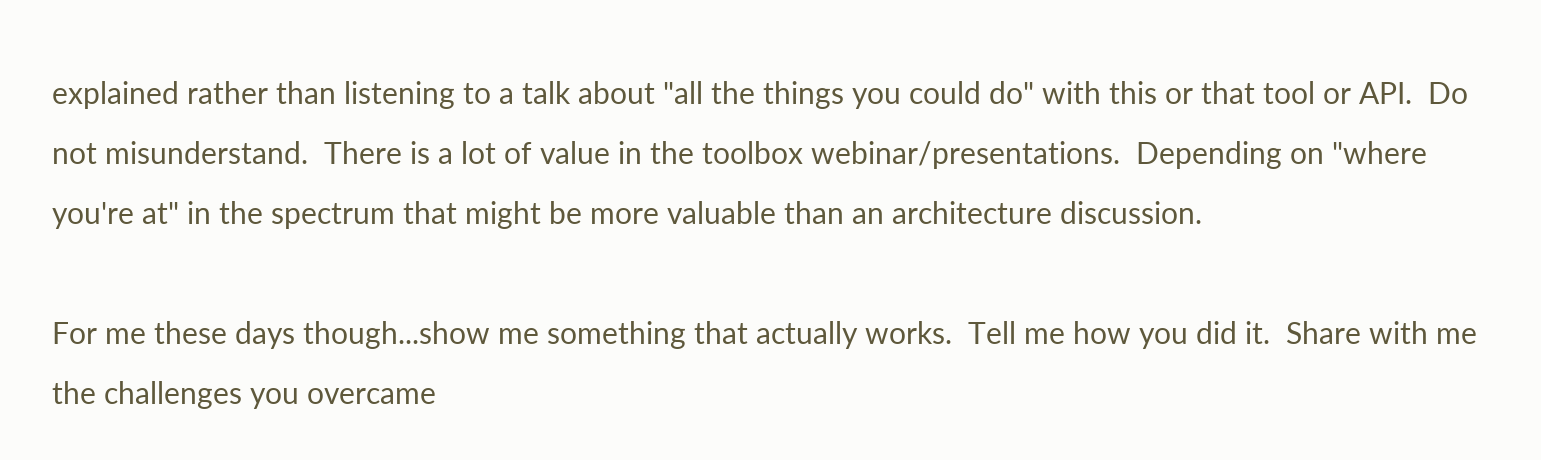explained rather than listening to a talk about "all the things you could do" with this or that tool or API.  Do not misunderstand.  There is a lot of value in the toolbox webinar/presentations.  Depending on "where you're at" in the spectrum that might be more valuable than an architecture discussion.

For me these days though...show me something that actually works.  Tell me how you did it.  Share with me the challenges you overcame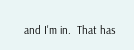and I'm in.  That has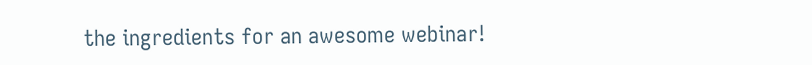the ingredients for an awesome webinar!